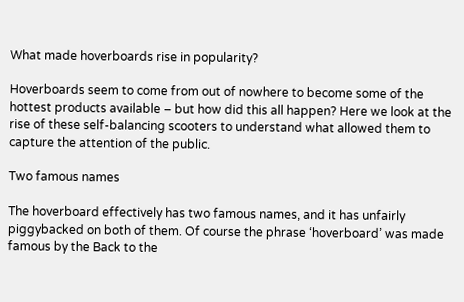What made hoverboards rise in popularity?

Hoverboards seem to come from out of nowhere to become some of the hottest products available – but how did this all happen? Here we look at the rise of these self-balancing scooters to understand what allowed them to capture the attention of the public.

Two famous names

The hoverboard effectively has two famous names, and it has unfairly piggybacked on both of them. Of course the phrase ‘hoverboard’ was made famous by the Back to the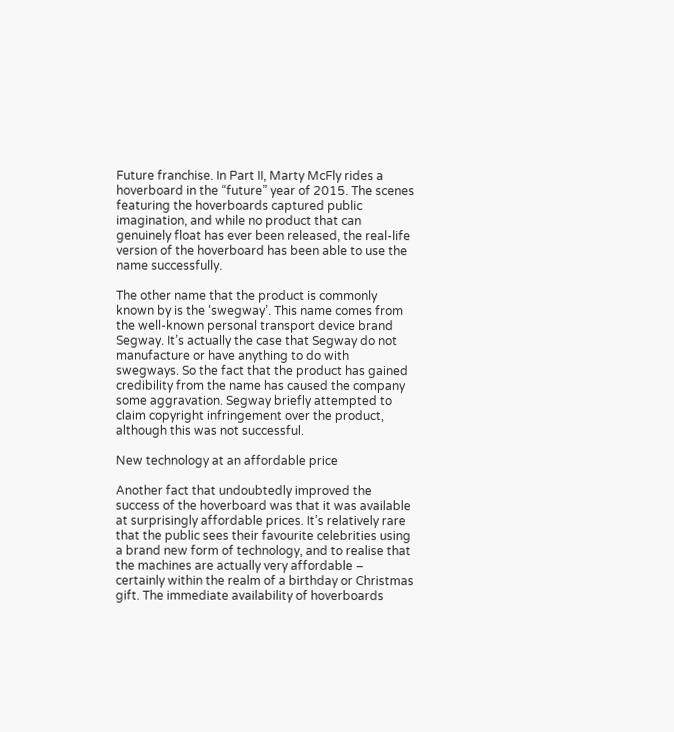Future franchise. In Part II, Marty McFly rides a hoverboard in the “future” year of 2015. The scenes featuring the hoverboards captured public imagination, and while no product that can genuinely float has ever been released, the real-life version of the hoverboard has been able to use the name successfully.

The other name that the product is commonly known by is the ‘swegway’. This name comes from the well-known personal transport device brand Segway. It’s actually the case that Segway do not manufacture or have anything to do with swegways. So the fact that the product has gained credibility from the name has caused the company some aggravation. Segway briefly attempted to claim copyright infringement over the product, although this was not successful.

New technology at an affordable price

Another fact that undoubtedly improved the success of the hoverboard was that it was available at surprisingly affordable prices. It’s relatively rare that the public sees their favourite celebrities using a brand new form of technology, and to realise that the machines are actually very affordable – certainly within the realm of a birthday or Christmas gift. The immediate availability of hoverboards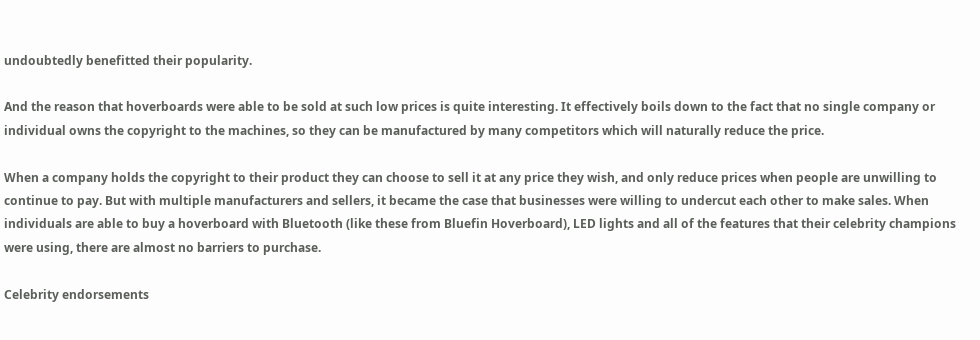undoubtedly benefitted their popularity.

And the reason that hoverboards were able to be sold at such low prices is quite interesting. It effectively boils down to the fact that no single company or individual owns the copyright to the machines, so they can be manufactured by many competitors which will naturally reduce the price.

When a company holds the copyright to their product they can choose to sell it at any price they wish, and only reduce prices when people are unwilling to continue to pay. But with multiple manufacturers and sellers, it became the case that businesses were willing to undercut each other to make sales. When individuals are able to buy a hoverboard with Bluetooth (like these from Bluefin Hoverboard), LED lights and all of the features that their celebrity champions were using, there are almost no barriers to purchase.

Celebrity endorsements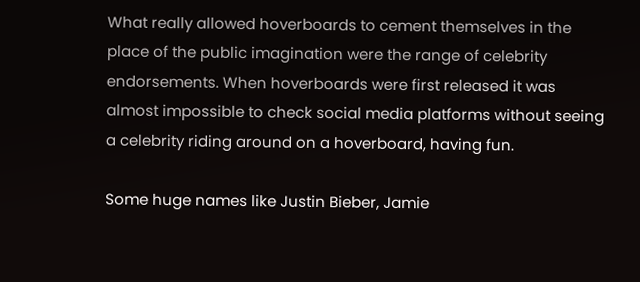What really allowed hoverboards to cement themselves in the place of the public imagination were the range of celebrity endorsements. When hoverboards were first released it was almost impossible to check social media platforms without seeing a celebrity riding around on a hoverboard, having fun.

Some huge names like Justin Bieber, Jamie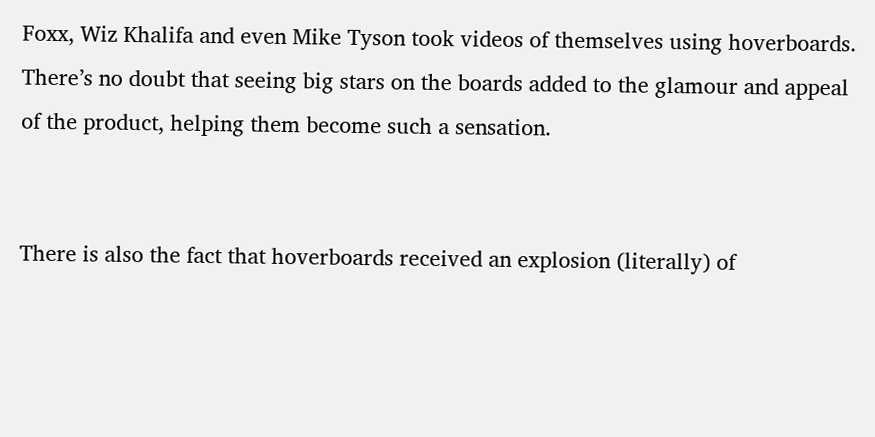Foxx, Wiz Khalifa and even Mike Tyson took videos of themselves using hoverboards. There’s no doubt that seeing big stars on the boards added to the glamour and appeal of the product, helping them become such a sensation.


There is also the fact that hoverboards received an explosion (literally) of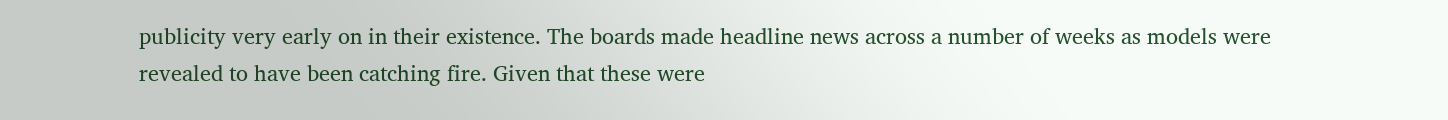publicity very early on in their existence. The boards made headline news across a number of weeks as models were revealed to have been catching fire. Given that these were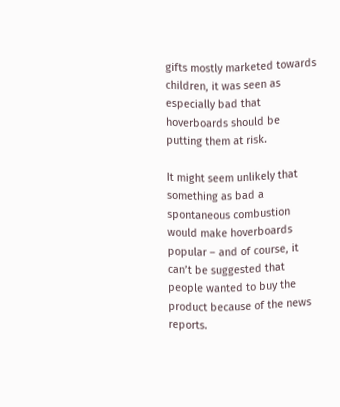gifts mostly marketed towards children, it was seen as especially bad that hoverboards should be putting them at risk.

It might seem unlikely that something as bad a spontaneous combustion would make hoverboards popular – and of course, it can’t be suggested that people wanted to buy the product because of the news reports.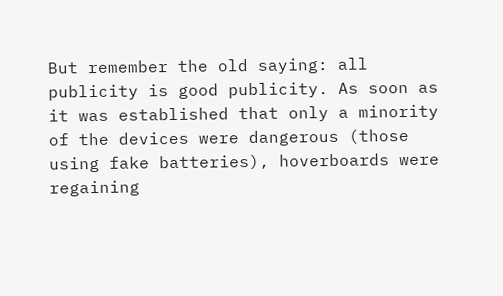But remember the old saying: all publicity is good publicity. As soon as it was established that only a minority of the devices were dangerous (those using fake batteries), hoverboards were regaining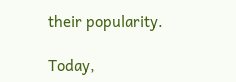their popularity.

Today,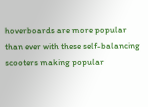hoverboards are more popular than ever with these self-balancing scooters making popular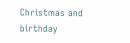Christmas and birthday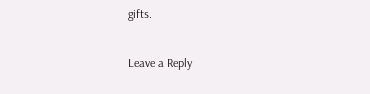gifts.

Leave a Reply